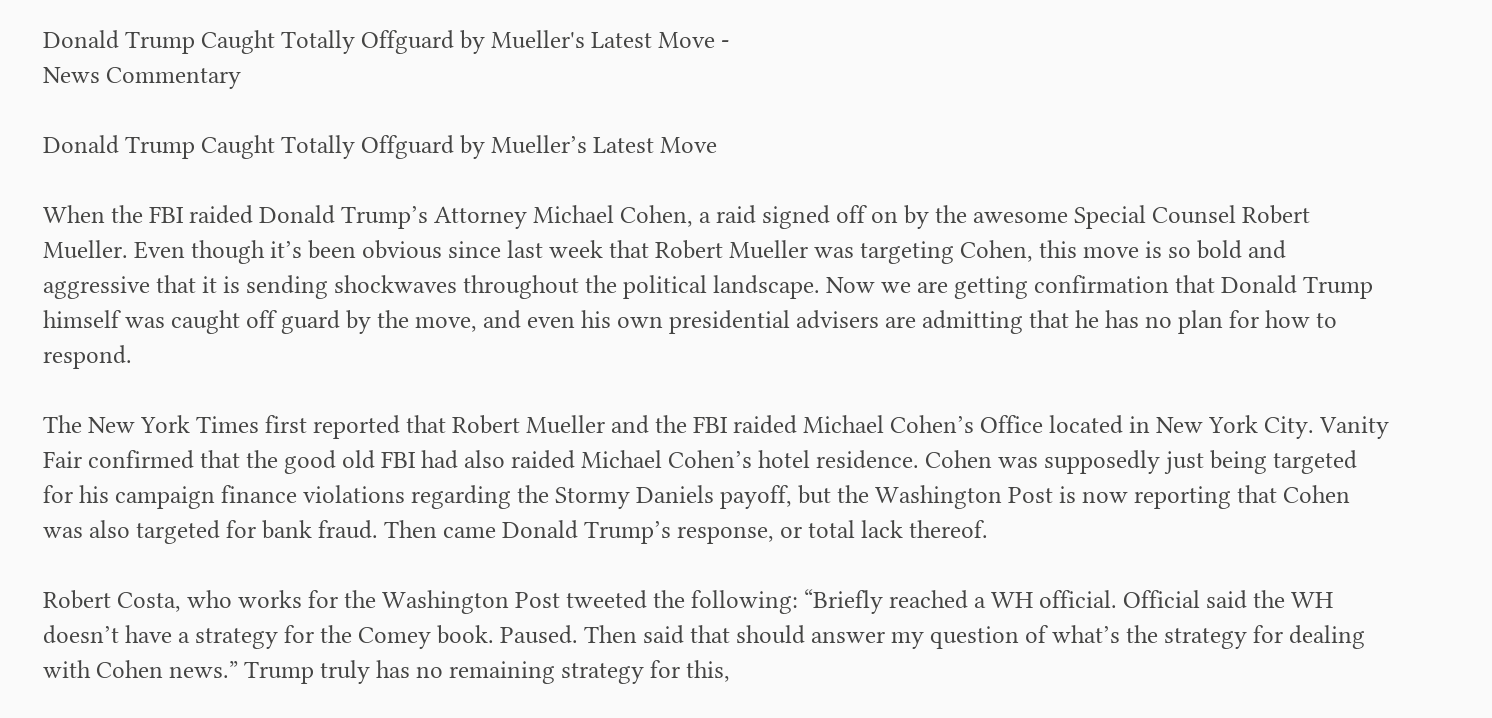Donald Trump Caught Totally Offguard by Mueller's Latest Move -
News Commentary

Donald Trump Caught Totally Offguard by Mueller’s Latest Move

When the FBI raided Donald Trump’s Attorney Michael Cohen, a raid signed off on by the awesome Special Counsel Robert Mueller. Even though it’s been obvious since last week that Robert Mueller was targeting Cohen, this move is so bold and aggressive that it is sending shockwaves throughout the political landscape. Now we are getting confirmation that Donald Trump himself was caught off guard by the move, and even his own presidential advisers are admitting that he has no plan for how to respond.

The New York Times first reported that Robert Mueller and the FBI raided Michael Cohen’s Office located in New York City. Vanity Fair confirmed that the good old FBI had also raided Michael Cohen’s hotel residence. Cohen was supposedly just being targeted for his campaign finance violations regarding the Stormy Daniels payoff, but the Washington Post is now reporting that Cohen was also targeted for bank fraud. Then came Donald Trump’s response, or total lack thereof.

Robert Costa, who works for the Washington Post tweeted the following: “Briefly reached a WH official. Official said the WH doesn’t have a strategy for the Comey book. Paused. Then said that should answer my question of what’s the strategy for dealing with Cohen news.” Trump truly has no remaining strategy for this,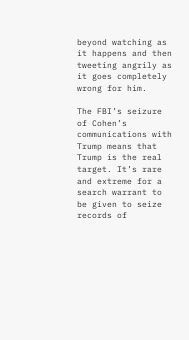beyond watching as it happens and then tweeting angrily as it goes completely wrong for him.

The FBI’s seizure of Cohen’s communications with Trump means that Trump is the real target. It’s rare and extreme for a search warrant to be given to seize records of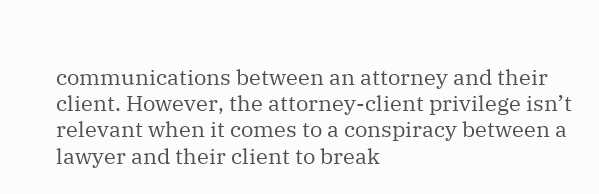communications between an attorney and their client. However, the attorney-client privilege isn’t relevant when it comes to a conspiracy between a lawyer and their client to break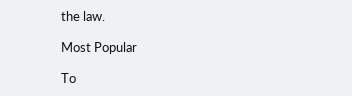the law.

Most Popular

To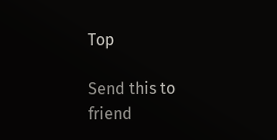Top

Send this to friend